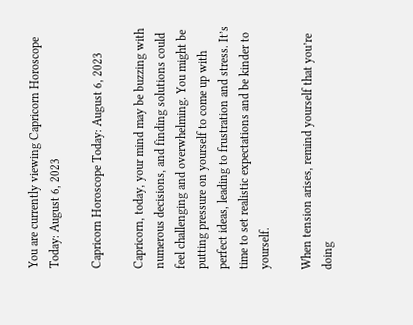You are currently viewing Capricorn Horoscope Today: August 6, 2023

Capricorn Horoscope Today: August 6, 2023

Capricorn, today, your mind may be buzzing with numerous decisions, and finding solutions could feel challenging and overwhelming. You might be putting pressure on yourself to come up with perfect ideas, leading to frustration and stress. It’s time to set realistic expectations and be kinder to yourself.

When tension arises, remind yourself that you’re doing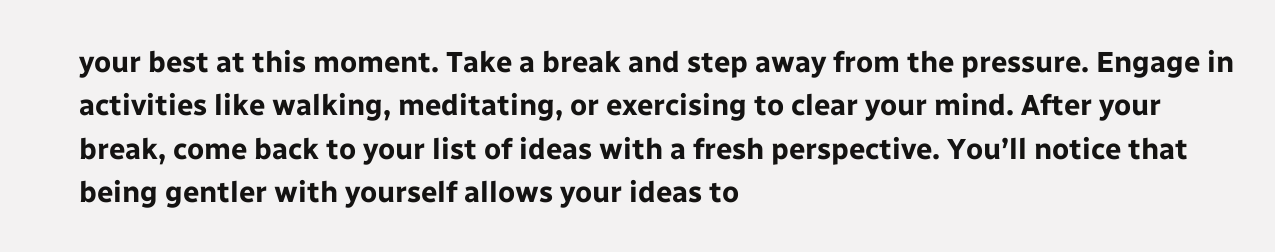your best at this moment. Take a break and step away from the pressure. Engage in activities like walking, meditating, or exercising to clear your mind. After your break, come back to your list of ideas with a fresh perspective. You’ll notice that being gentler with yourself allows your ideas to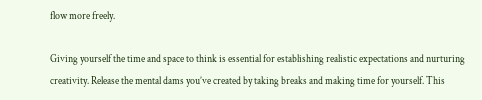flow more freely.

Giving yourself the time and space to think is essential for establishing realistic expectations and nurturing creativity. Release the mental dams you’ve created by taking breaks and making time for yourself. This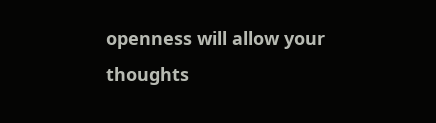openness will allow your thoughts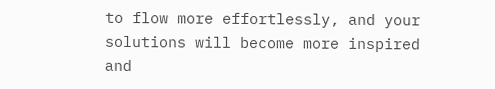to flow more effortlessly, and your solutions will become more inspired and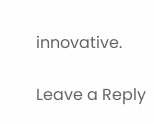innovative.

Leave a Reply